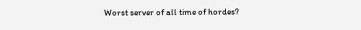Worst server of all time of hordes?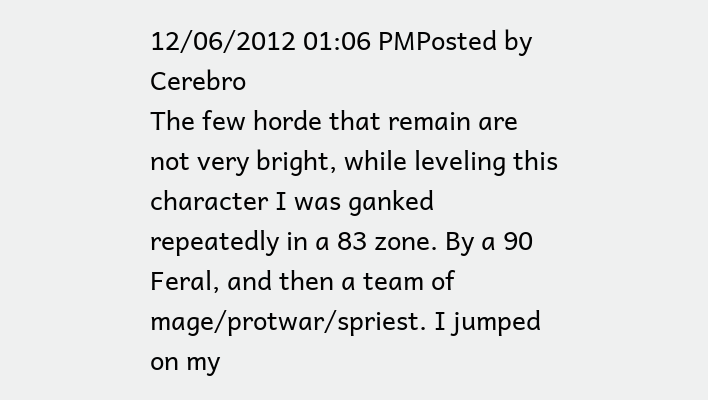12/06/2012 01:06 PMPosted by Cerebro
The few horde that remain are not very bright, while leveling this character I was ganked repeatedly in a 83 zone. By a 90 Feral, and then a team of mage/protwar/spriest. I jumped on my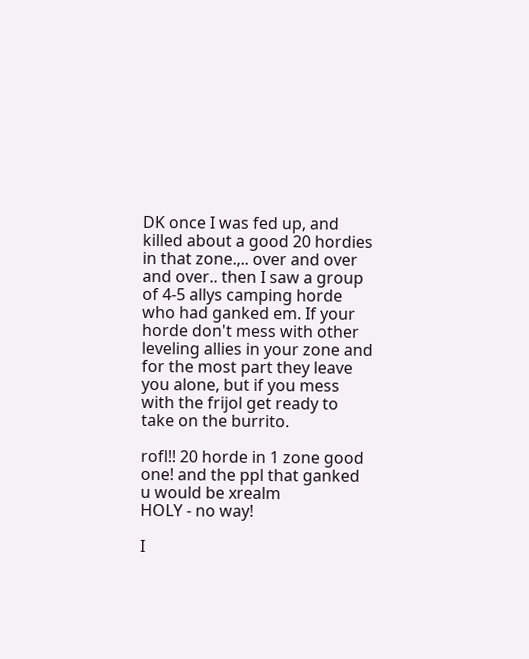DK once I was fed up, and killed about a good 20 hordies in that zone.,.. over and over and over.. then I saw a group of 4-5 allys camping horde who had ganked em. If your horde don't mess with other leveling allies in your zone and for the most part they leave you alone, but if you mess with the frijol get ready to take on the burrito.

rofl!! 20 horde in 1 zone good one! and the ppl that ganked u would be xrealm
HOLY - no way!

I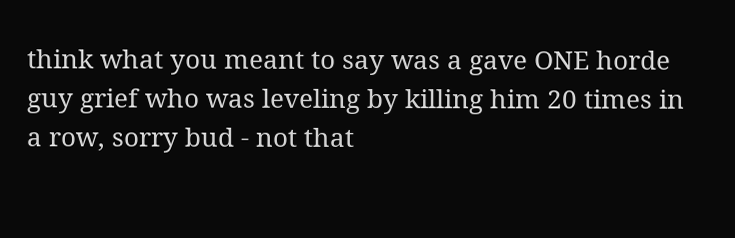think what you meant to say was a gave ONE horde guy grief who was leveling by killing him 20 times in a row, sorry bud - not that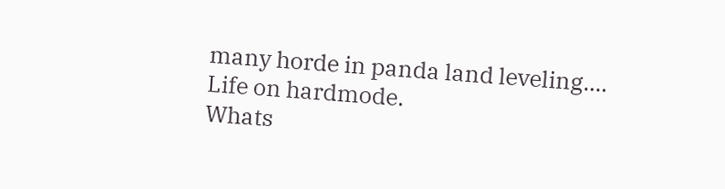many horde in panda land leveling....
Life on hardmode.
Whats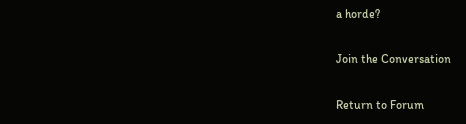a horde?

Join the Conversation

Return to Forum